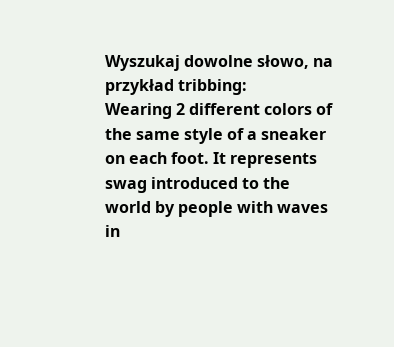Wyszukaj dowolne słowo, na przykład tribbing:
Wearing 2 different colors of the same style of a sneaker on each foot. It represents swag introduced to the world by people with waves in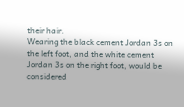their hair.
Wearing the black cement Jordan 3s on the left foot, and the white cement Jordan 3s on the right foot, would be considered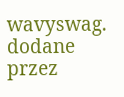wavyswag.
dodane przez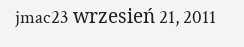jmac23 wrzesień 21, 2011